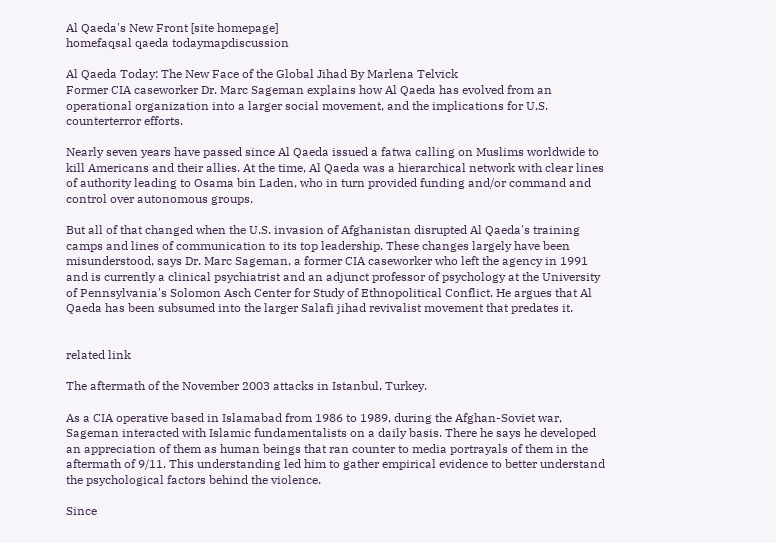Al Qaeda's New Front [site homepage]
homefaqsal qaeda todaymapdiscussion

Al Qaeda Today: The New Face of the Global Jihad By Marlena Telvick
Former CIA caseworker Dr. Marc Sageman explains how Al Qaeda has evolved from an operational organization into a larger social movement, and the implications for U.S. counterterror efforts.

Nearly seven years have passed since Al Qaeda issued a fatwa calling on Muslims worldwide to kill Americans and their allies. At the time, Al Qaeda was a hierarchical network with clear lines of authority leading to Osama bin Laden, who in turn provided funding and/or command and control over autonomous groups.

But all of that changed when the U.S. invasion of Afghanistan disrupted Al Qaeda's training camps and lines of communication to its top leadership. These changes largely have been misunderstood, says Dr. Marc Sageman, a former CIA caseworker who left the agency in 1991 and is currently a clinical psychiatrist and an adjunct professor of psychology at the University of Pennsylvania's Solomon Asch Center for Study of Ethnopolitical Conflict. He argues that Al Qaeda has been subsumed into the larger Salafi jihad revivalist movement that predates it.


related link

The aftermath of the November 2003 attacks in Istanbul, Turkey.

As a CIA operative based in Islamabad from 1986 to 1989, during the Afghan-Soviet war, Sageman interacted with Islamic fundamentalists on a daily basis. There he says he developed an appreciation of them as human beings that ran counter to media portrayals of them in the aftermath of 9/11. This understanding led him to gather empirical evidence to better understand the psychological factors behind the violence.

Since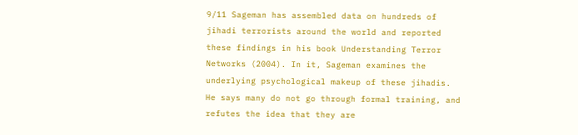9/11 Sageman has assembled data on hundreds of jihadi terrorists around the world and reported these findings in his book Understanding Terror Networks (2004). In it, Sageman examines the underlying psychological makeup of these jihadis. He says many do not go through formal training, and refutes the idea that they are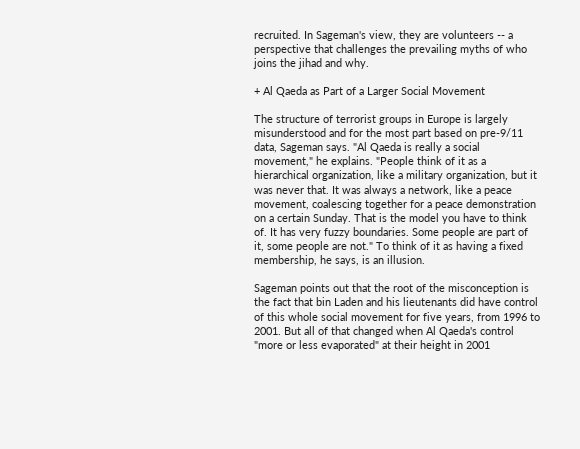recruited. In Sageman's view, they are volunteers -- a perspective that challenges the prevailing myths of who joins the jihad and why.

+ Al Qaeda as Part of a Larger Social Movement

The structure of terrorist groups in Europe is largely misunderstood and for the most part based on pre-9/11 data, Sageman says. "Al Qaeda is really a social movement," he explains. "People think of it as a hierarchical organization, like a military organization, but it was never that. It was always a network, like a peace movement, coalescing together for a peace demonstration on a certain Sunday. That is the model you have to think of. It has very fuzzy boundaries. Some people are part of it, some people are not." To think of it as having a fixed membership, he says, is an illusion.

Sageman points out that the root of the misconception is the fact that bin Laden and his lieutenants did have control of this whole social movement for five years, from 1996 to 2001. But all of that changed when Al Qaeda's control "more or less evaporated" at their height in 2001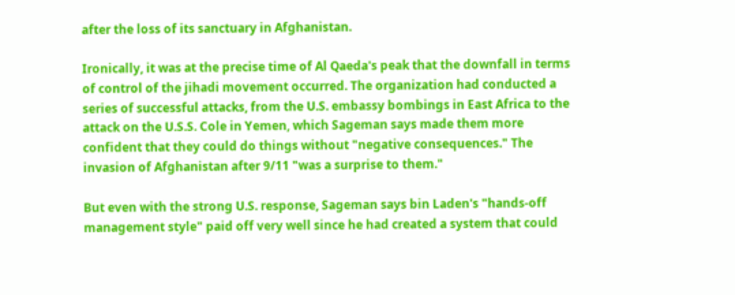after the loss of its sanctuary in Afghanistan.

Ironically, it was at the precise time of Al Qaeda's peak that the downfall in terms of control of the jihadi movement occurred. The organization had conducted a series of successful attacks, from the U.S. embassy bombings in East Africa to the attack on the U.S.S. Cole in Yemen, which Sageman says made them more confident that they could do things without "negative consequences." The invasion of Afghanistan after 9/11 "was a surprise to them."

But even with the strong U.S. response, Sageman says bin Laden's "hands-off management style" paid off very well since he had created a system that could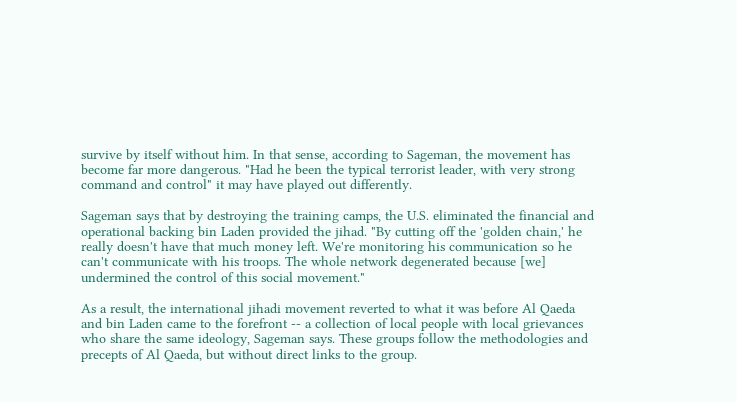survive by itself without him. In that sense, according to Sageman, the movement has become far more dangerous. "Had he been the typical terrorist leader, with very strong command and control" it may have played out differently.

Sageman says that by destroying the training camps, the U.S. eliminated the financial and operational backing bin Laden provided the jihad. "By cutting off the 'golden chain,' he really doesn't have that much money left. We're monitoring his communication so he can't communicate with his troops. The whole network degenerated because [we] undermined the control of this social movement."

As a result, the international jihadi movement reverted to what it was before Al Qaeda and bin Laden came to the forefront -- a collection of local people with local grievances who share the same ideology, Sageman says. These groups follow the methodologies and precepts of Al Qaeda, but without direct links to the group.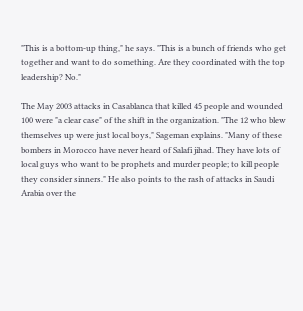"This is a bottom-up thing," he says. "This is a bunch of friends who get together and want to do something. Are they coordinated with the top leadership? No."

The May 2003 attacks in Casablanca that killed 45 people and wounded 100 were "a clear case" of the shift in the organization. "The 12 who blew themselves up were just local boys," Sageman explains. "Many of these bombers in Morocco have never heard of Salafi jihad. They have lots of local guys who want to be prophets and murder people; to kill people they consider sinners." He also points to the rash of attacks in Saudi Arabia over the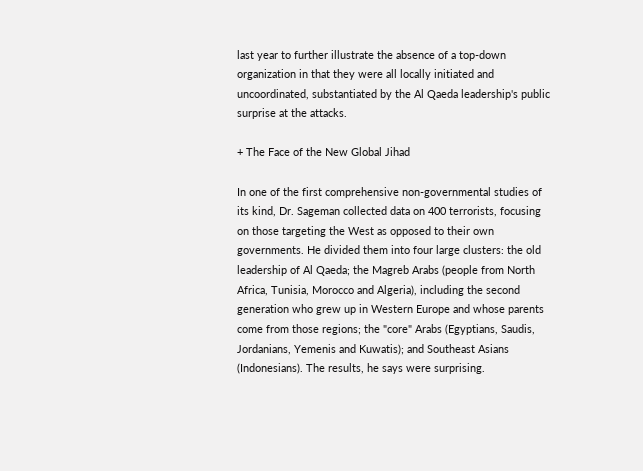last year to further illustrate the absence of a top-down organization in that they were all locally initiated and uncoordinated, substantiated by the Al Qaeda leadership's public surprise at the attacks.

+ The Face of the New Global Jihad

In one of the first comprehensive non-governmental studies of its kind, Dr. Sageman collected data on 400 terrorists, focusing on those targeting the West as opposed to their own governments. He divided them into four large clusters: the old leadership of Al Qaeda; the Magreb Arabs (people from North Africa, Tunisia, Morocco and Algeria), including the second generation who grew up in Western Europe and whose parents come from those regions; the "core" Arabs (Egyptians, Saudis, Jordanians, Yemenis and Kuwatis); and Southeast Asians (Indonesians). The results, he says were surprising.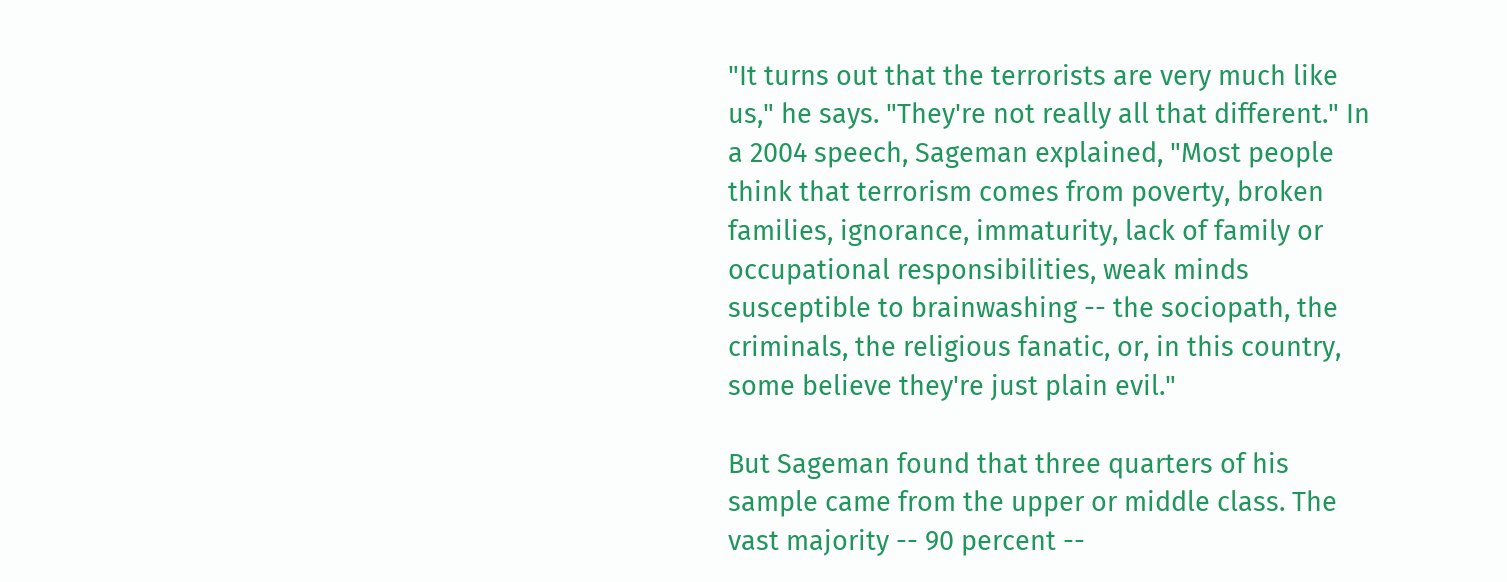"It turns out that the terrorists are very much like us," he says. "They're not really all that different." In a 2004 speech, Sageman explained, "Most people think that terrorism comes from poverty, broken families, ignorance, immaturity, lack of family or occupational responsibilities, weak minds susceptible to brainwashing -- the sociopath, the criminals, the religious fanatic, or, in this country, some believe they're just plain evil."

But Sageman found that three quarters of his sample came from the upper or middle class. The vast majority -- 90 percent --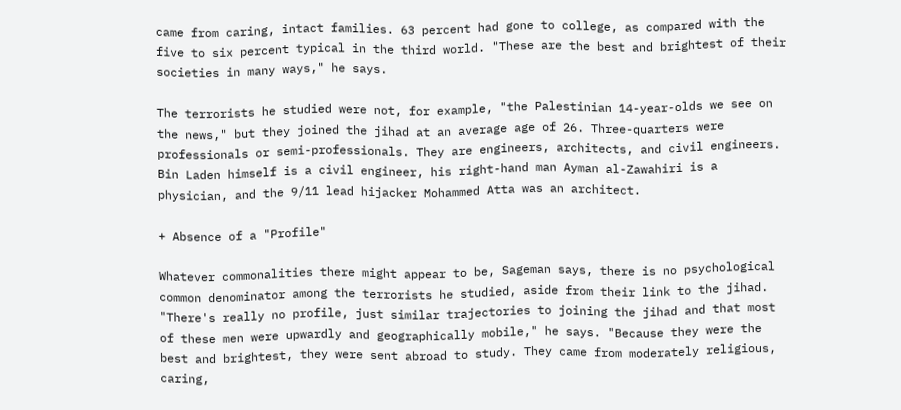came from caring, intact families. 63 percent had gone to college, as compared with the five to six percent typical in the third world. "These are the best and brightest of their societies in many ways," he says.

The terrorists he studied were not, for example, "the Palestinian 14-year-olds we see on the news," but they joined the jihad at an average age of 26. Three-quarters were professionals or semi-professionals. They are engineers, architects, and civil engineers. Bin Laden himself is a civil engineer, his right-hand man Ayman al-Zawahiri is a physician, and the 9/11 lead hijacker Mohammed Atta was an architect.

+ Absence of a "Profile"

Whatever commonalities there might appear to be, Sageman says, there is no psychological common denominator among the terrorists he studied, aside from their link to the jihad. "There's really no profile, just similar trajectories to joining the jihad and that most of these men were upwardly and geographically mobile," he says. "Because they were the best and brightest, they were sent abroad to study. They came from moderately religious, caring,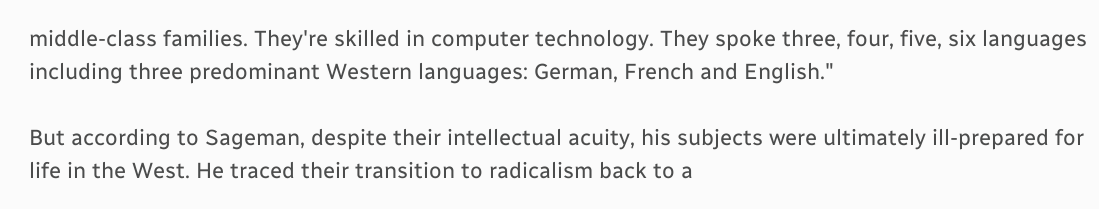middle-class families. They're skilled in computer technology. They spoke three, four, five, six languages including three predominant Western languages: German, French and English."

But according to Sageman, despite their intellectual acuity, his subjects were ultimately ill-prepared for life in the West. He traced their transition to radicalism back to a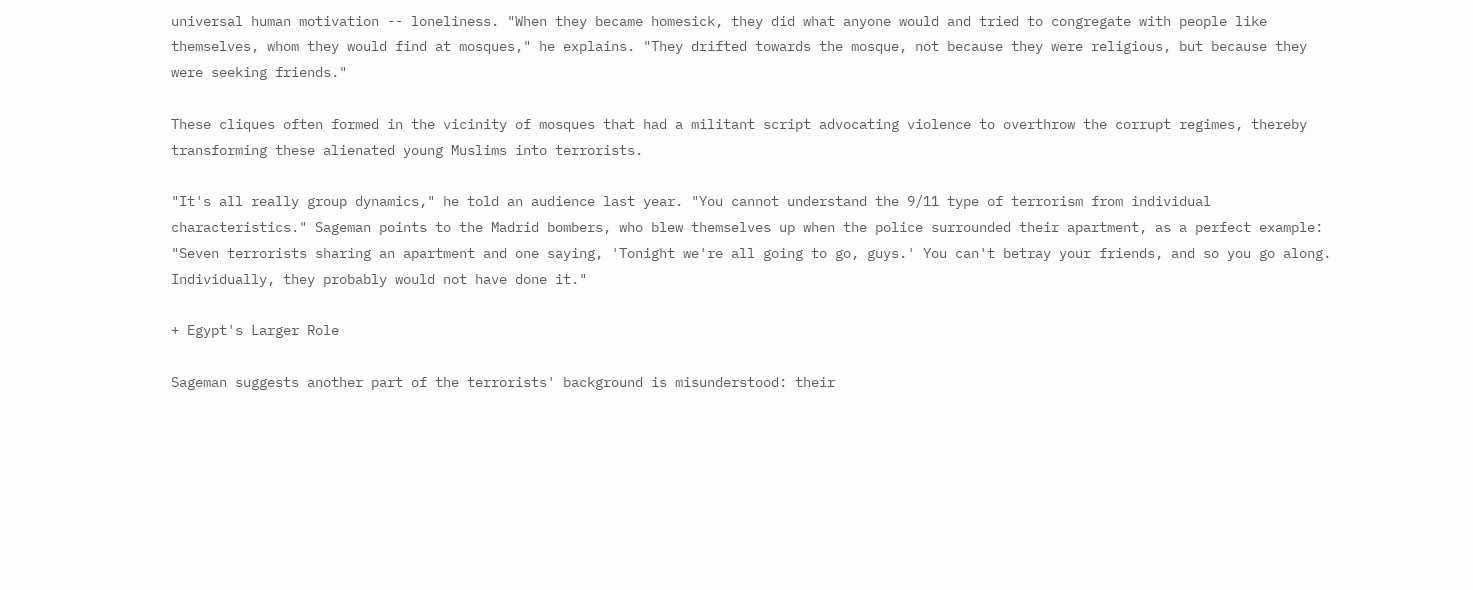universal human motivation -- loneliness. "When they became homesick, they did what anyone would and tried to congregate with people like themselves, whom they would find at mosques," he explains. "They drifted towards the mosque, not because they were religious, but because they were seeking friends."

These cliques often formed in the vicinity of mosques that had a militant script advocating violence to overthrow the corrupt regimes, thereby transforming these alienated young Muslims into terrorists.

"It's all really group dynamics," he told an audience last year. "You cannot understand the 9/11 type of terrorism from individual characteristics." Sageman points to the Madrid bombers, who blew themselves up when the police surrounded their apartment, as a perfect example: "Seven terrorists sharing an apartment and one saying, 'Tonight we're all going to go, guys.' You can't betray your friends, and so you go along. Individually, they probably would not have done it."

+ Egypt's Larger Role

Sageman suggests another part of the terrorists' background is misunderstood: their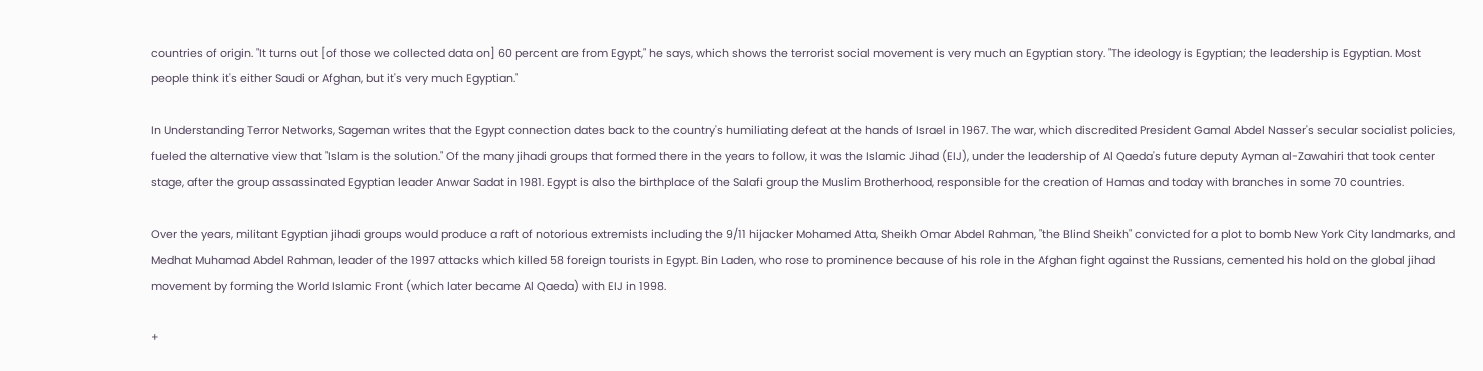countries of origin. "It turns out [of those we collected data on] 60 percent are from Egypt," he says, which shows the terrorist social movement is very much an Egyptian story. "The ideology is Egyptian; the leadership is Egyptian. Most people think it's either Saudi or Afghan, but it's very much Egyptian."

In Understanding Terror Networks, Sageman writes that the Egypt connection dates back to the country's humiliating defeat at the hands of Israel in 1967. The war, which discredited President Gamal Abdel Nasser's secular socialist policies, fueled the alternative view that "Islam is the solution." Of the many jihadi groups that formed there in the years to follow, it was the Islamic Jihad (EIJ), under the leadership of Al Qaeda's future deputy Ayman al-Zawahiri that took center stage, after the group assassinated Egyptian leader Anwar Sadat in 1981. Egypt is also the birthplace of the Salafi group the Muslim Brotherhood, responsible for the creation of Hamas and today with branches in some 70 countries.

Over the years, militant Egyptian jihadi groups would produce a raft of notorious extremists including the 9/11 hijacker Mohamed Atta, Sheikh Omar Abdel Rahman, "the Blind Sheikh" convicted for a plot to bomb New York City landmarks, and Medhat Muhamad Abdel Rahman, leader of the 1997 attacks which killed 58 foreign tourists in Egypt. Bin Laden, who rose to prominence because of his role in the Afghan fight against the Russians, cemented his hold on the global jihad movement by forming the World Islamic Front (which later became Al Qaeda) with EIJ in 1998.

+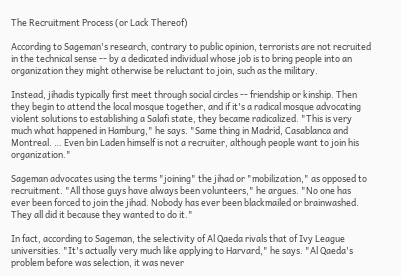The Recruitment Process (or Lack Thereof)

According to Sageman's research, contrary to public opinion, terrorists are not recruited in the technical sense -- by a dedicated individual whose job is to bring people into an organization they might otherwise be reluctant to join, such as the military.

Instead, jihadis typically first meet through social circles -- friendship or kinship. Then they begin to attend the local mosque together, and if it's a radical mosque advocating violent solutions to establishing a Salafi state, they became radicalized. "This is very much what happened in Hamburg," he says. "Same thing in Madrid, Casablanca and Montreal. … Even bin Laden himself is not a recruiter, although people want to join his organization."

Sageman advocates using the terms "joining" the jihad or "mobilization," as opposed to recruitment. "All those guys have always been volunteers," he argues. "No one has ever been forced to join the jihad. Nobody has ever been blackmailed or brainwashed. They all did it because they wanted to do it."

In fact, according to Sageman, the selectivity of Al Qaeda rivals that of Ivy League universities. "It's actually very much like applying to Harvard," he says. "Al Qaeda's problem before was selection, it was never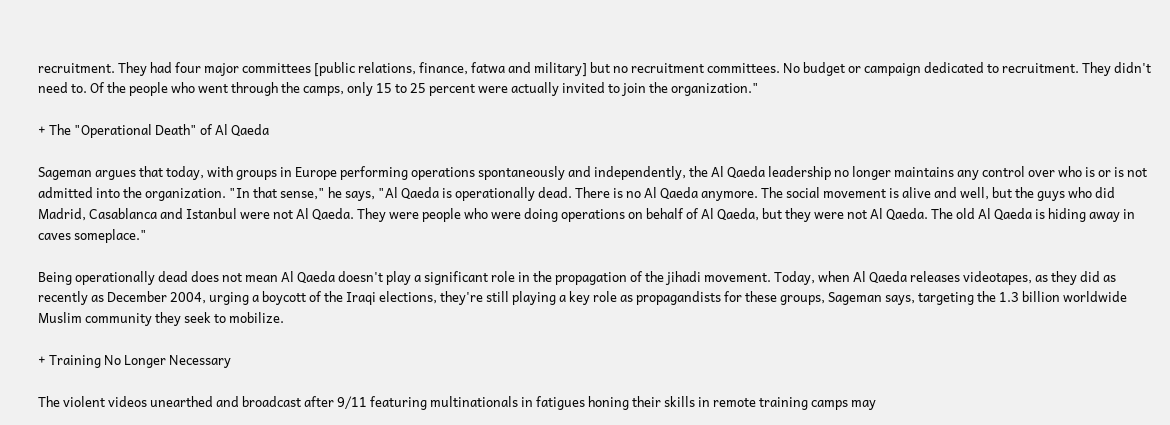recruitment. They had four major committees [public relations, finance, fatwa and military] but no recruitment committees. No budget or campaign dedicated to recruitment. They didn't need to. Of the people who went through the camps, only 15 to 25 percent were actually invited to join the organization."

+ The "Operational Death" of Al Qaeda

Sageman argues that today, with groups in Europe performing operations spontaneously and independently, the Al Qaeda leadership no longer maintains any control over who is or is not admitted into the organization. "In that sense," he says, "Al Qaeda is operationally dead. There is no Al Qaeda anymore. The social movement is alive and well, but the guys who did Madrid, Casablanca and Istanbul were not Al Qaeda. They were people who were doing operations on behalf of Al Qaeda, but they were not Al Qaeda. The old Al Qaeda is hiding away in caves someplace."

Being operationally dead does not mean Al Qaeda doesn't play a significant role in the propagation of the jihadi movement. Today, when Al Qaeda releases videotapes, as they did as recently as December 2004, urging a boycott of the Iraqi elections, they're still playing a key role as propagandists for these groups, Sageman says, targeting the 1.3 billion worldwide Muslim community they seek to mobilize.

+ Training No Longer Necessary

The violent videos unearthed and broadcast after 9/11 featuring multinationals in fatigues honing their skills in remote training camps may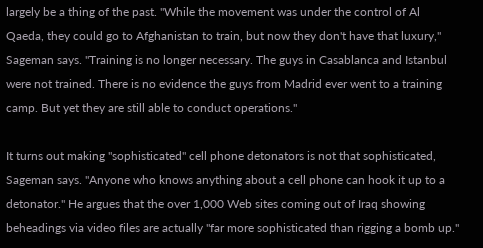largely be a thing of the past. "While the movement was under the control of Al Qaeda, they could go to Afghanistan to train, but now they don't have that luxury," Sageman says. "Training is no longer necessary. The guys in Casablanca and Istanbul were not trained. There is no evidence the guys from Madrid ever went to a training camp. But yet they are still able to conduct operations."

It turns out making "sophisticated" cell phone detonators is not that sophisticated, Sageman says. "Anyone who knows anything about a cell phone can hook it up to a detonator." He argues that the over 1,000 Web sites coming out of Iraq showing beheadings via video files are actually "far more sophisticated than rigging a bomb up."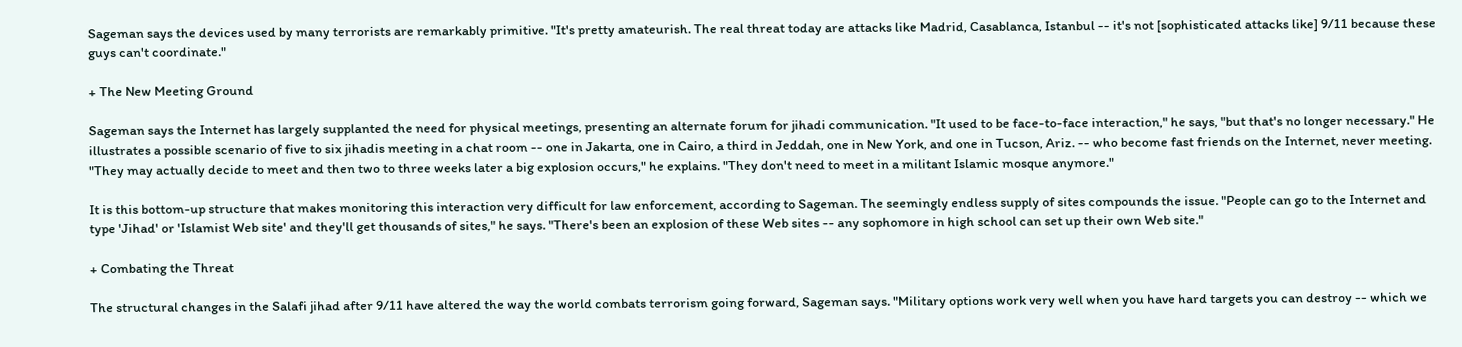Sageman says the devices used by many terrorists are remarkably primitive. "It's pretty amateurish. The real threat today are attacks like Madrid, Casablanca, Istanbul -- it's not [sophisticated attacks like] 9/11 because these guys can't coordinate."

+ The New Meeting Ground

Sageman says the Internet has largely supplanted the need for physical meetings, presenting an alternate forum for jihadi communication. "It used to be face-to-face interaction," he says, "but that's no longer necessary." He illustrates a possible scenario of five to six jihadis meeting in a chat room -- one in Jakarta, one in Cairo, a third in Jeddah, one in New York, and one in Tucson, Ariz. -- who become fast friends on the Internet, never meeting. "They may actually decide to meet and then two to three weeks later a big explosion occurs," he explains. "They don't need to meet in a militant Islamic mosque anymore."

It is this bottom-up structure that makes monitoring this interaction very difficult for law enforcement, according to Sageman. The seemingly endless supply of sites compounds the issue. "People can go to the Internet and type 'Jihad' or 'Islamist Web site' and they'll get thousands of sites," he says. "There's been an explosion of these Web sites -- any sophomore in high school can set up their own Web site."

+ Combating the Threat

The structural changes in the Salafi jihad after 9/11 have altered the way the world combats terrorism going forward, Sageman says. "Military options work very well when you have hard targets you can destroy -- which we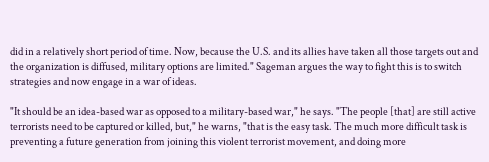did in a relatively short period of time. Now, because the U.S. and its allies have taken all those targets out and the organization is diffused, military options are limited." Sageman argues the way to fight this is to switch strategies and now engage in a war of ideas.

"It should be an idea-based war as opposed to a military-based war," he says. "The people [that] are still active terrorists need to be captured or killed, but," he warns, "that is the easy task. The much more difficult task is preventing a future generation from joining this violent terrorist movement, and doing more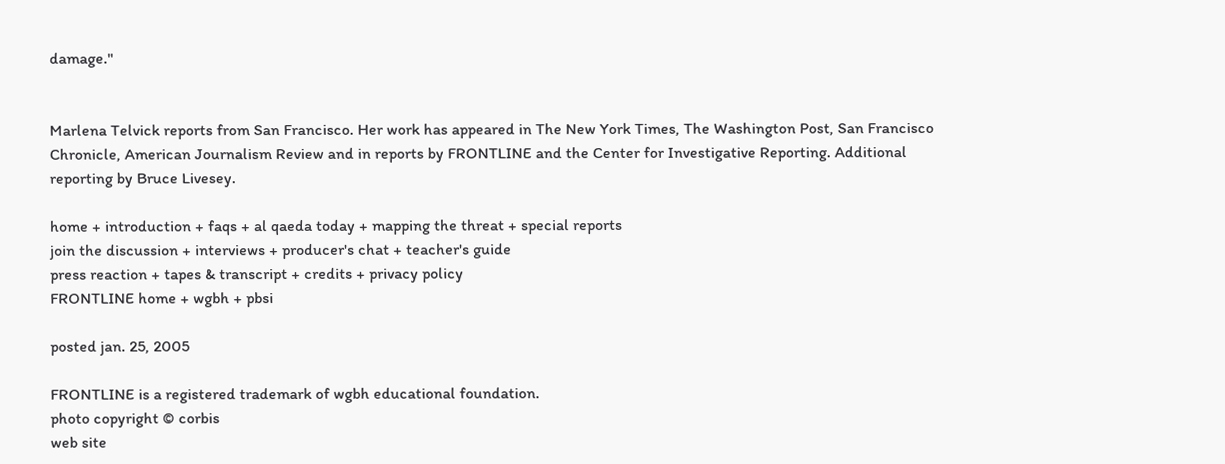damage."


Marlena Telvick reports from San Francisco. Her work has appeared in The New York Times, The Washington Post, San Francisco Chronicle, American Journalism Review and in reports by FRONTLINE and the Center for Investigative Reporting. Additional reporting by Bruce Livesey.

home + introduction + faqs + al qaeda today + mapping the threat + special reports
join the discussion + interviews + producer's chat + teacher's guide
press reaction + tapes & transcript + credits + privacy policy
FRONTLINE home + wgbh + pbsi

posted jan. 25, 2005

FRONTLINE is a registered trademark of wgbh educational foundation.
photo copyright © corbis
web site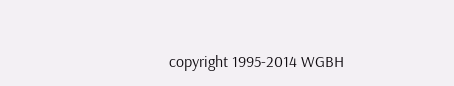copyright 1995-2014 WGBH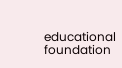educational foundation